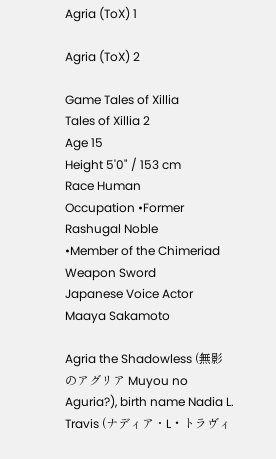Agria (ToX) 1

Agria (ToX) 2

Game Tales of Xillia
Tales of Xillia 2
Age 15
Height 5'0" / 153 cm
Race Human
Occupation •Former Rashugal Noble
•Member of the Chimeriad
Weapon Sword
Japanese Voice Actor Maaya Sakamoto

Agria the Shadowless (無影のアグリア Muyou no Aguria?), birth name Nadia L. Travis (ナディア・L・トラヴィ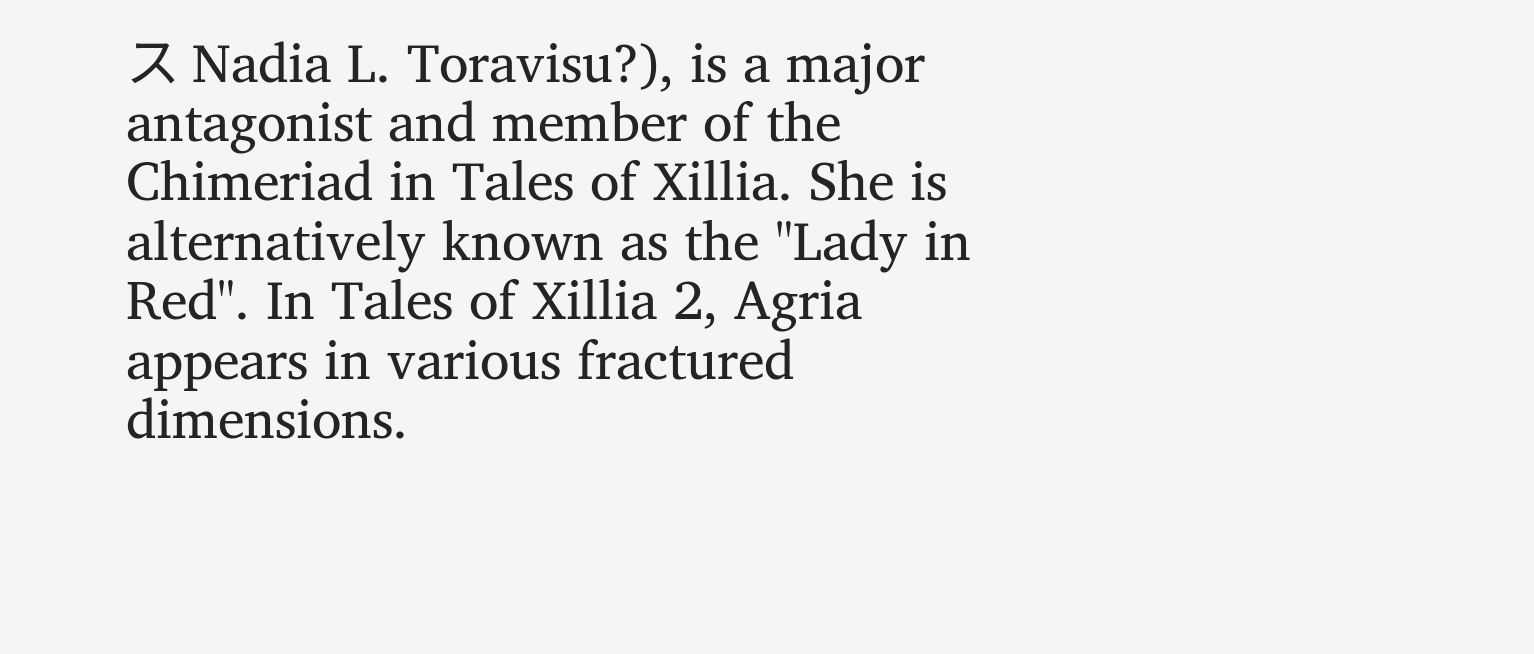ス Nadia L. Toravisu?), is a major antagonist and member of the Chimeriad in Tales of Xillia. She is alternatively known as the "Lady in Red". In Tales of Xillia 2, Agria appears in various fractured dimensions.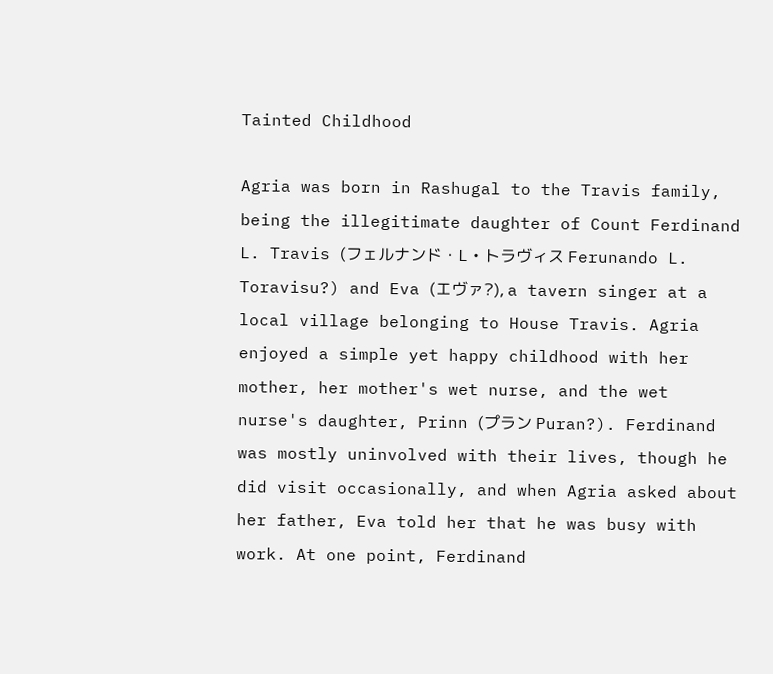Tainted Childhood

Agria was born in Rashugal to the Travis family, being the illegitimate daughter of Count Ferdinand L. Travis (フェルナンド・L・トラヴィス Ferunando L. Toravisu?) and Eva (エヴァ?), a tavern singer at a local village belonging to House Travis. Agria enjoyed a simple yet happy childhood with her mother, her mother's wet nurse, and the wet nurse's daughter, Prinn (プラン Puran?). Ferdinand was mostly uninvolved with their lives, though he did visit occasionally, and when Agria asked about her father, Eva told her that he was busy with work. At one point, Ferdinand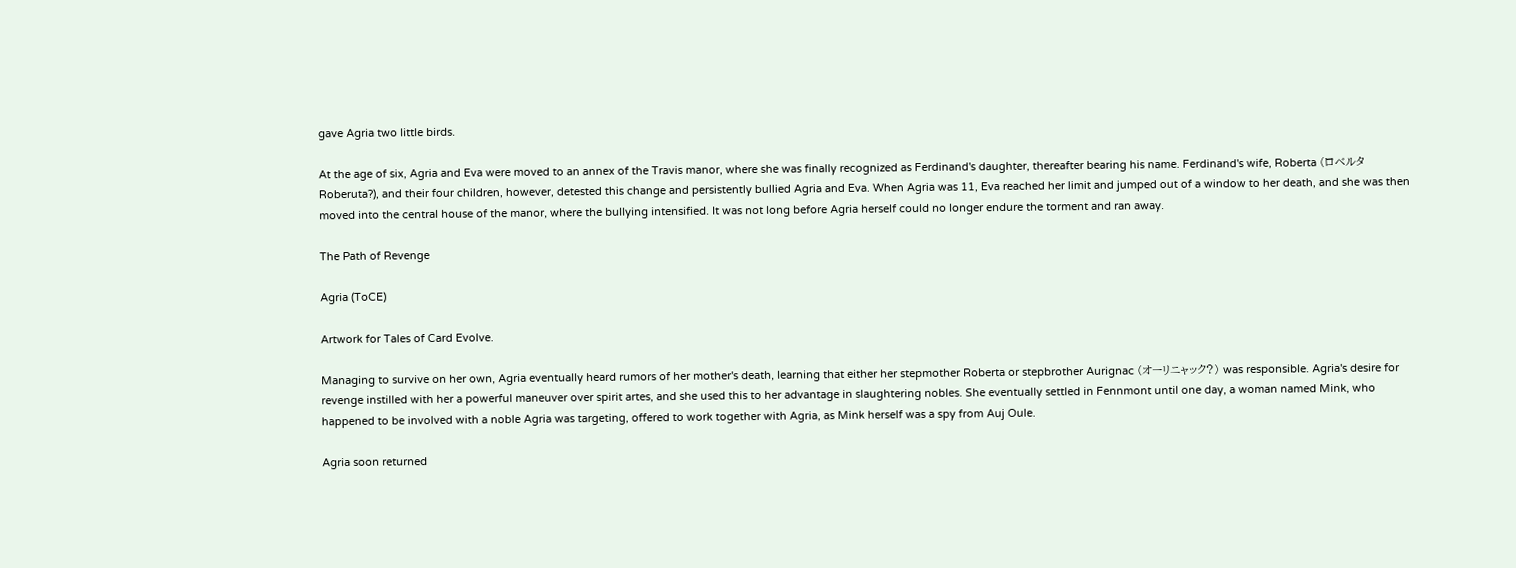gave Agria two little birds.

At the age of six, Agria and Eva were moved to an annex of the Travis manor, where she was finally recognized as Ferdinand's daughter, thereafter bearing his name. Ferdinand's wife, Roberta (ロベルタ Roberuta?), and their four children, however, detested this change and persistently bullied Agria and Eva. When Agria was 11, Eva reached her limit and jumped out of a window to her death, and she was then moved into the central house of the manor, where the bullying intensified. It was not long before Agria herself could no longer endure the torment and ran away.

The Path of Revenge

Agria (ToCE)

Artwork for Tales of Card Evolve.

Managing to survive on her own, Agria eventually heard rumors of her mother's death, learning that either her stepmother Roberta or stepbrother Aurignac (オーリニャック?) was responsible. Agria's desire for revenge instilled with her a powerful maneuver over spirit artes, and she used this to her advantage in slaughtering nobles. She eventually settled in Fennmont until one day, a woman named Mink, who happened to be involved with a noble Agria was targeting, offered to work together with Agria, as Mink herself was a spy from Auj Oule.

Agria soon returned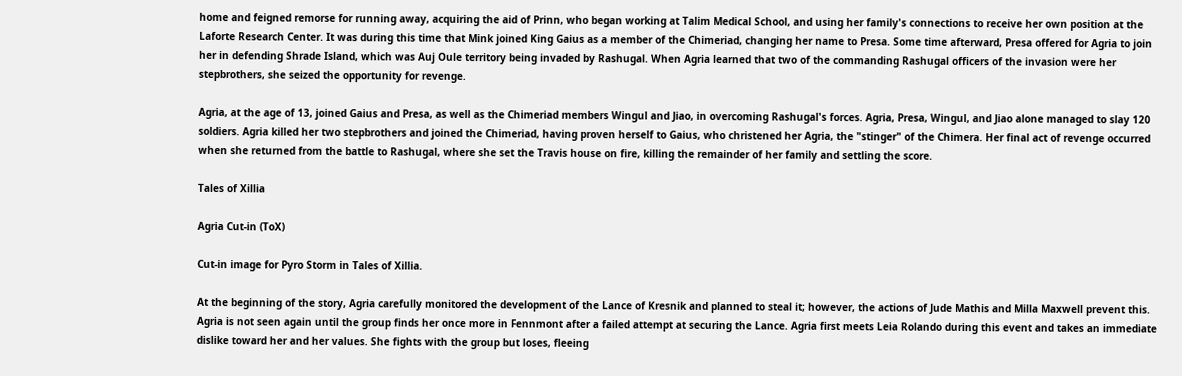home and feigned remorse for running away, acquiring the aid of Prinn, who began working at Talim Medical School, and using her family's connections to receive her own position at the Laforte Research Center. It was during this time that Mink joined King Gaius as a member of the Chimeriad, changing her name to Presa. Some time afterward, Presa offered for Agria to join her in defending Shrade Island, which was Auj Oule territory being invaded by Rashugal. When Agria learned that two of the commanding Rashugal officers of the invasion were her stepbrothers, she seized the opportunity for revenge.

Agria, at the age of 13, joined Gaius and Presa, as well as the Chimeriad members Wingul and Jiao, in overcoming Rashugal's forces. Agria, Presa, Wingul, and Jiao alone managed to slay 120 soldiers. Agria killed her two stepbrothers and joined the Chimeriad, having proven herself to Gaius, who christened her Agria, the "stinger" of the Chimera. Her final act of revenge occurred when she returned from the battle to Rashugal, where she set the Travis house on fire, killing the remainder of her family and settling the score.

Tales of Xillia

Agria Cut-in (ToX)

Cut-in image for Pyro Storm in Tales of Xillia.

At the beginning of the story, Agria carefully monitored the development of the Lance of Kresnik and planned to steal it; however, the actions of Jude Mathis and Milla Maxwell prevent this. Agria is not seen again until the group finds her once more in Fennmont after a failed attempt at securing the Lance. Agria first meets Leia Rolando during this event and takes an immediate dislike toward her and her values. She fights with the group but loses, fleeing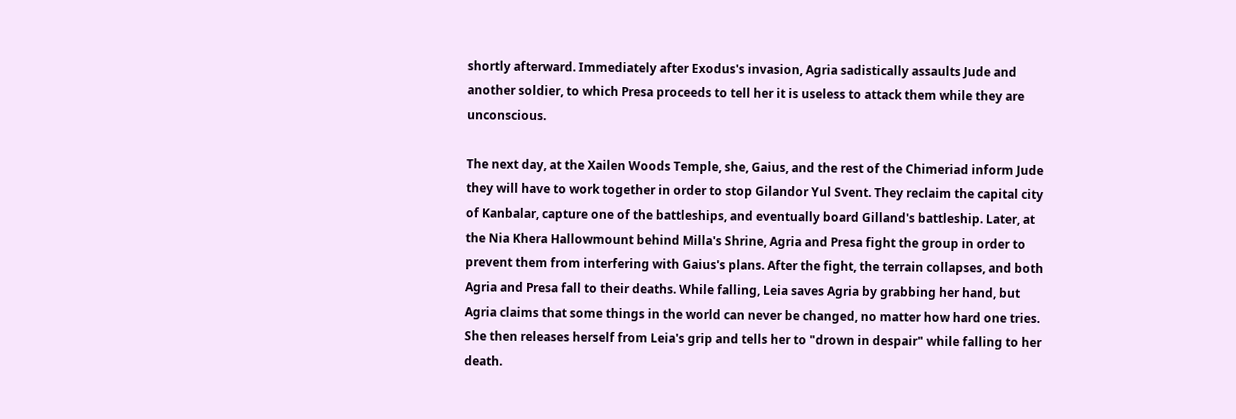shortly afterward. Immediately after Exodus's invasion, Agria sadistically assaults Jude and another soldier, to which Presa proceeds to tell her it is useless to attack them while they are unconscious.

The next day, at the Xailen Woods Temple, she, Gaius, and the rest of the Chimeriad inform Jude they will have to work together in order to stop Gilandor Yul Svent. They reclaim the capital city of Kanbalar, capture one of the battleships, and eventually board Gilland's battleship. Later, at the Nia Khera Hallowmount behind Milla's Shrine, Agria and Presa fight the group in order to prevent them from interfering with Gaius's plans. After the fight, the terrain collapses, and both Agria and Presa fall to their deaths. While falling, Leia saves Agria by grabbing her hand, but Agria claims that some things in the world can never be changed, no matter how hard one tries. She then releases herself from Leia's grip and tells her to "drown in despair" while falling to her death.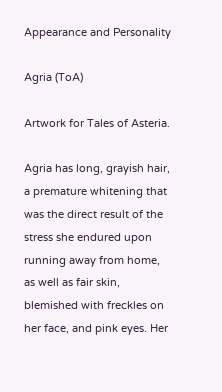Appearance and Personality

Agria (ToA)

Artwork for Tales of Asteria.

Agria has long, grayish hair, a premature whitening that was the direct result of the stress she endured upon running away from home, as well as fair skin, blemished with freckles on her face, and pink eyes. Her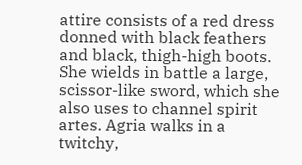attire consists of a red dress donned with black feathers and black, thigh-high boots. She wields in battle a large, scissor-like sword, which she also uses to channel spirit artes. Agria walks in a twitchy,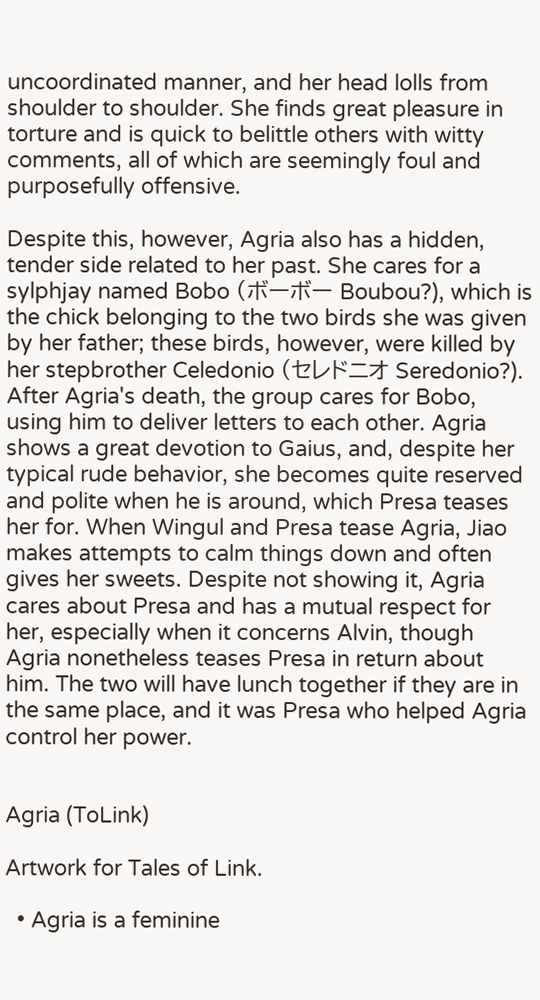uncoordinated manner, and her head lolls from shoulder to shoulder. She finds great pleasure in torture and is quick to belittle others with witty comments, all of which are seemingly foul and purposefully offensive.

Despite this, however, Agria also has a hidden, tender side related to her past. She cares for a sylphjay named Bobo (ボーボー Boubou?), which is the chick belonging to the two birds she was given by her father; these birds, however, were killed by her stepbrother Celedonio (セレドニオ Seredonio?). After Agria's death, the group cares for Bobo, using him to deliver letters to each other. Agria shows a great devotion to Gaius, and, despite her typical rude behavior, she becomes quite reserved and polite when he is around, which Presa teases her for. When Wingul and Presa tease Agria, Jiao makes attempts to calm things down and often gives her sweets. Despite not showing it, Agria cares about Presa and has a mutual respect for her, especially when it concerns Alvin, though Agria nonetheless teases Presa in return about him. The two will have lunch together if they are in the same place, and it was Presa who helped Agria control her power.


Agria (ToLink)

Artwork for Tales of Link.

  • Agria is a feminine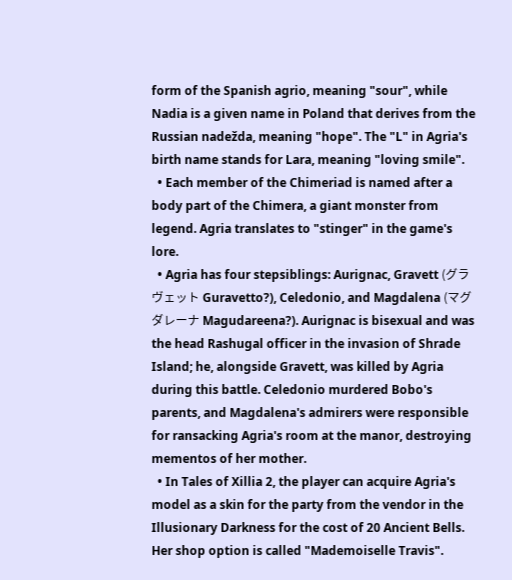form of the Spanish agrio, meaning "sour", while Nadia is a given name in Poland that derives from the Russian nadežda, meaning "hope". The "L" in Agria's birth name stands for Lara, meaning "loving smile".
  • Each member of the Chimeriad is named after a body part of the Chimera, a giant monster from legend. Agria translates to "stinger" in the game's lore.
  • Agria has four stepsiblings: Aurignac, Gravett (グラヴェット Guravetto?), Celedonio, and Magdalena (マグダレーナ Magudareena?). Aurignac is bisexual and was the head Rashugal officer in the invasion of Shrade Island; he, alongside Gravett, was killed by Agria during this battle. Celedonio murdered Bobo's parents, and Magdalena's admirers were responsible for ransacking Agria's room at the manor, destroying mementos of her mother.
  • In Tales of Xillia 2, the player can acquire Agria's model as a skin for the party from the vendor in the Illusionary Darkness for the cost of 20 Ancient Bells. Her shop option is called "Mademoiselle Travis".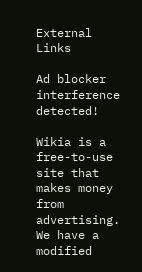External Links

Ad blocker interference detected!

Wikia is a free-to-use site that makes money from advertising. We have a modified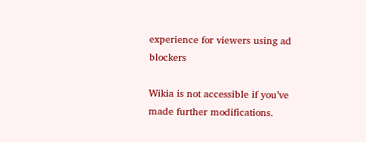experience for viewers using ad blockers

Wikia is not accessible if you’ve made further modifications.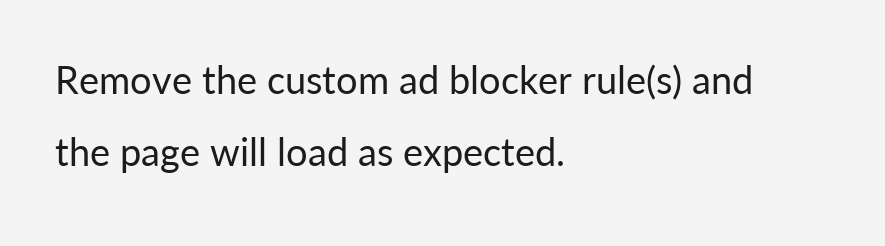Remove the custom ad blocker rule(s) and the page will load as expected.